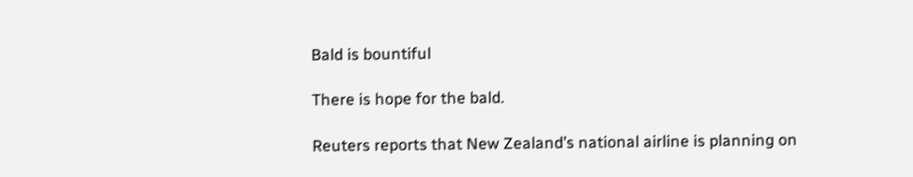Bald is bountiful

There is hope for the bald.

Reuters reports that New Zealand’s national airline is planning on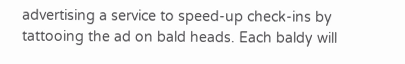advertising a service to speed-up check-ins by tattooing the ad on bald heads. Each baldy will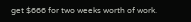get $666 for two weeks worth of work.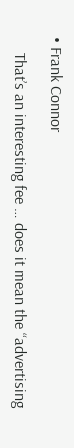• Frank Connor

    That’s an interesting fee … does it mean the “advertising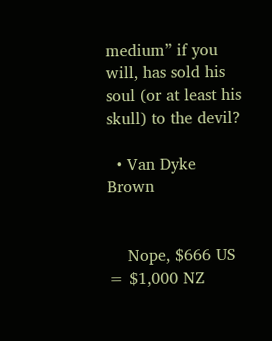medium” if you will, has sold his soul (or at least his skull) to the devil?

  • Van Dyke Brown


    Nope, $666 US = $1,000 NZ